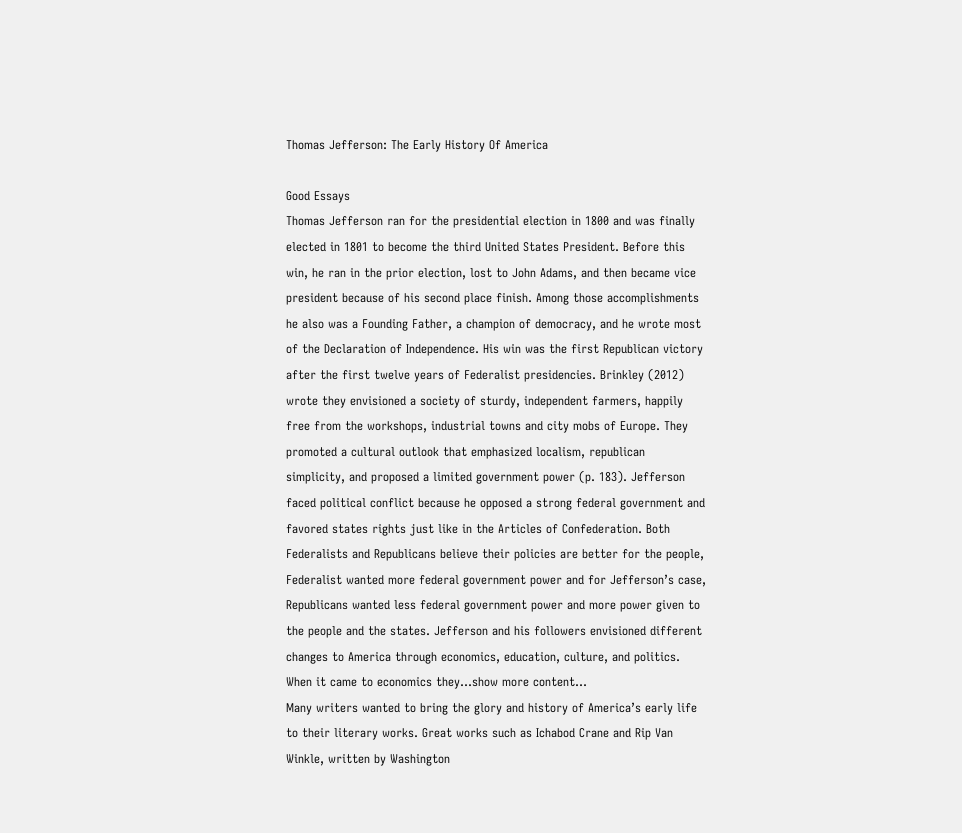Thomas Jefferson: The Early History Of America

Good Essays
Thomas Jefferson ran for the presidential election in 1800 and was finally elected in 1801 to become the third United States President. Before this win, he ran in the prior election, lost to John Adams, and then became vice president because of his second place finish. Among those accomplishments he also was a Founding Father, a champion of democracy, and he wrote most of the Declaration of Independence. His win was the first Republican victory after the first twelve years of Federalist presidencies. Brinkley (2012) wrote they envisioned a society of sturdy, independent farmers, happily free from the workshops, industrial towns and city mobs of Europe. They promoted a cultural outlook that emphasized localism, republican simplicity, and proposed a limited government power (p. 183). Jefferson faced political conflict because he opposed a strong federal government and favored states rights just like in the Articles of Confederation. Both Federalists and Republicans believe their policies are better for the people, Federalist wanted more federal government power and for Jefferson’s case, Republicans wanted less federal government power and more power given to the people and the states. Jefferson and his followers envisioned different changes to America through economics, education, culture, and politics. When it came to economics they…show more content…
Many writers wanted to bring the glory and history of America’s early life to their literary works. Great works such as Ichabod Crane and Rip Van Winkle, written by Washington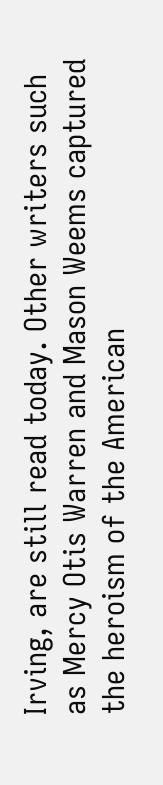Irving, are still read today. Other writers such as Mercy Otis Warren and Mason Weems captured the heroism of the American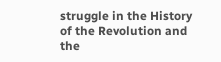struggle in the History of the Revolution and the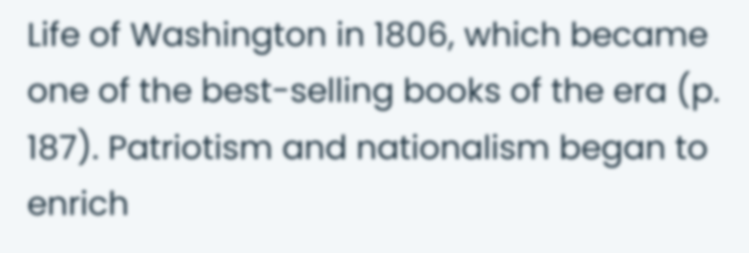Life of Washington in 1806, which became one of the best-selling books of the era (p. 187). Patriotism and nationalism began to enrich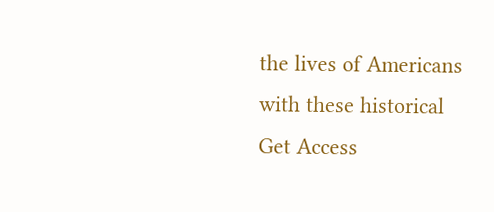the lives of Americans with these historical
Get Access